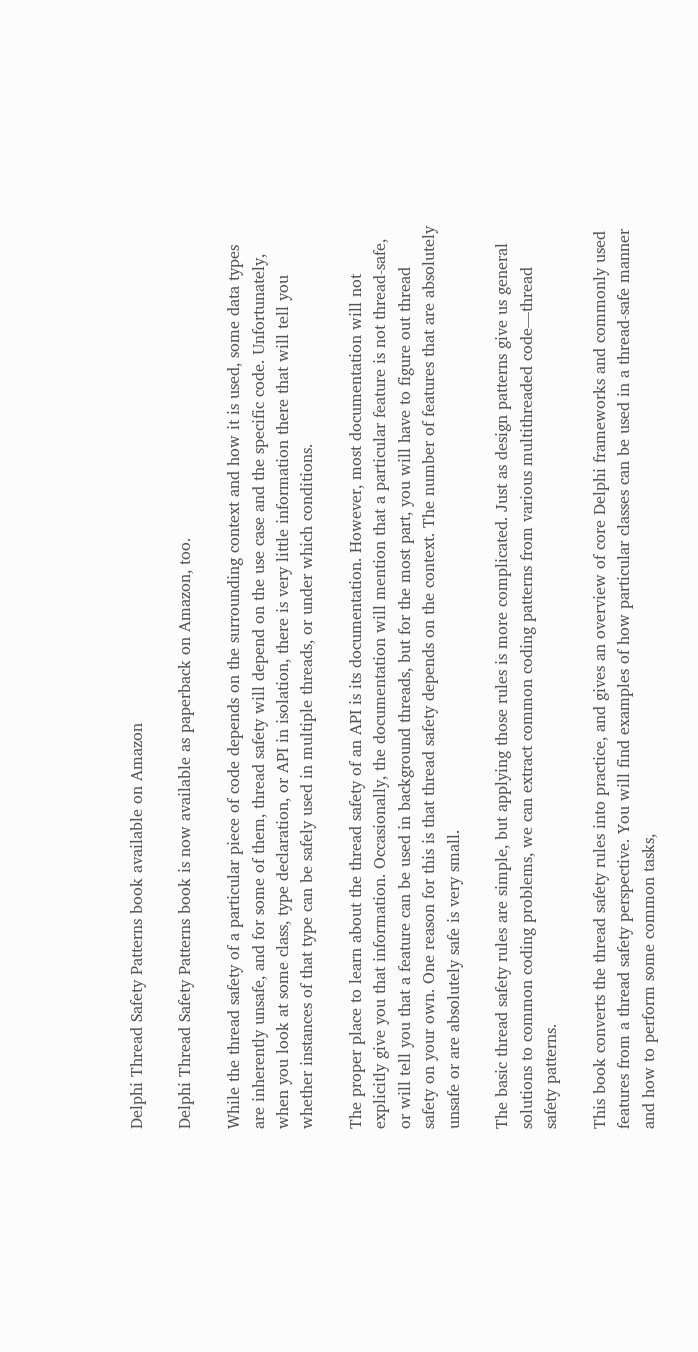Delphi Thread Safety Patterns book available on Amazon

Delphi Thread Safety Patterns book is now available as paperback on Amazon, too.

While the thread safety of a particular piece of code depends on the surrounding context and how it is used, some data types are inherently unsafe, and for some of them, thread safety will depend on the use case and the specific code. Unfortunately, when you look at some class, type declaration, or API in isolation, there is very little information there that will tell you whether instances of that type can be safely used in multiple threads, or under which conditions.

The proper place to learn about the thread safety of an API is its documentation. However, most documentation will not explicitly give you that information. Occasionally, the documentation will mention that a particular feature is not thread-safe, or will tell you that a feature can be used in background threads, but for the most part, you will have to figure out thread safety on your own. One reason for this is that thread safety depends on the context. The number of features that are absolutely unsafe or are absolutely safe is very small.

The basic thread safety rules are simple, but applying those rules is more complicated. Just as design patterns give us general solutions to common coding problems, we can extract common coding patterns from various multithreaded code—thread safety patterns.

This book converts the thread safety rules into practice, and gives an overview of core Delphi frameworks and commonly used features from a thread safety perspective. You will find examples of how particular classes can be used in a thread-safe manner and how to perform some common tasks,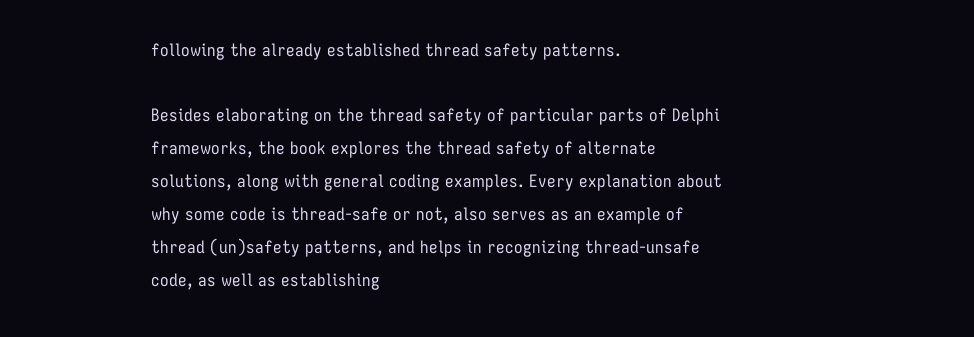following the already established thread safety patterns.

Besides elaborating on the thread safety of particular parts of Delphi frameworks, the book explores the thread safety of alternate solutions, along with general coding examples. Every explanation about why some code is thread-safe or not, also serves as an example of thread (un)safety patterns, and helps in recognizing thread-unsafe code, as well as establishing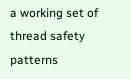a working set of thread safety patterns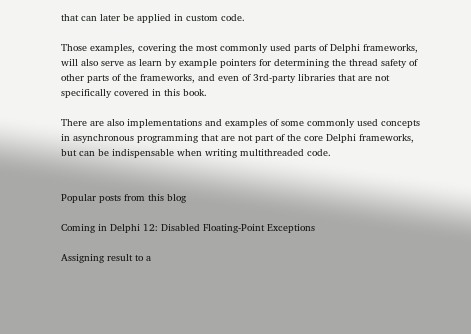that can later be applied in custom code.

Those examples, covering the most commonly used parts of Delphi frameworks, will also serve as learn by example pointers for determining the thread safety of other parts of the frameworks, and even of 3rd-party libraries that are not specifically covered in this book.

There are also implementations and examples of some commonly used concepts in asynchronous programming that are not part of the core Delphi frameworks, but can be indispensable when writing multithreaded code.


Popular posts from this blog

Coming in Delphi 12: Disabled Floating-Point Exceptions

Assigning result to a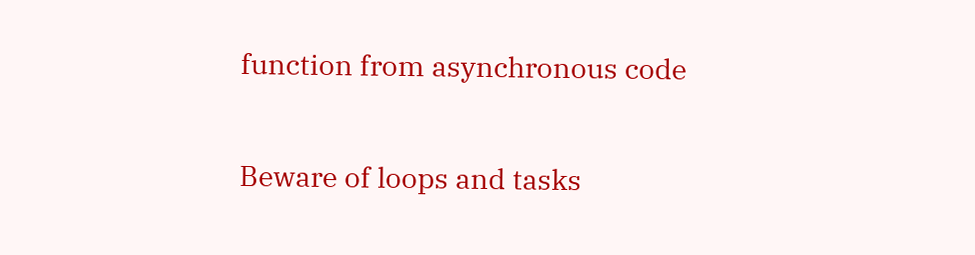function from asynchronous code

Beware of loops and tasks